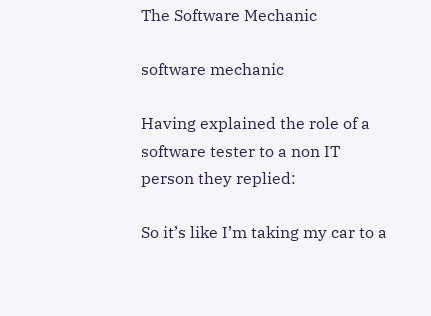The Software Mechanic

software mechanic

Having explained the role of a software tester to a non IT person they replied:

So it’s like I’m taking my car to a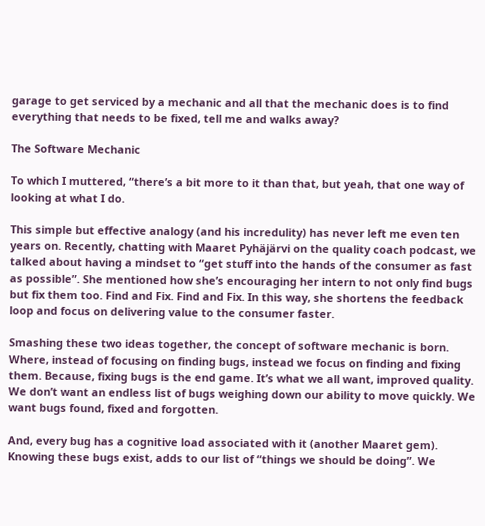garage to get serviced by a mechanic and all that the mechanic does is to find everything that needs to be fixed, tell me and walks away?

The Software Mechanic

To which I muttered, “there’s a bit more to it than that, but yeah, that one way of looking at what I do.

This simple but effective analogy (and his incredulity) has never left me even ten years on. Recently, chatting with Maaret Pyhäjärvi on the quality coach podcast, we talked about having a mindset to “get stuff into the hands of the consumer as fast as possible”. She mentioned how she’s encouraging her intern to not only find bugs but fix them too. Find and Fix. Find and Fix. In this way, she shortens the feedback loop and focus on delivering value to the consumer faster.

Smashing these two ideas together, the concept of software mechanic is born. Where, instead of focusing on finding bugs, instead we focus on finding and fixing them. Because, fixing bugs is the end game. It’s what we all want, improved quality. We don’t want an endless list of bugs weighing down our ability to move quickly. We want bugs found, fixed and forgotten.

And, every bug has a cognitive load associated with it (another Maaret gem). Knowing these bugs exist, adds to our list of “things we should be doing”. We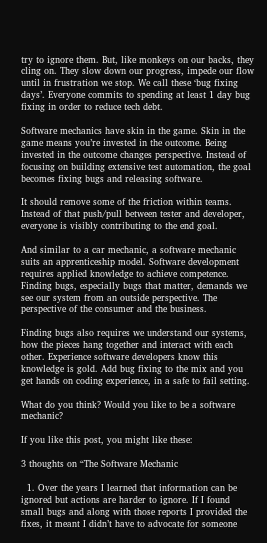try to ignore them. But, like monkeys on our backs, they cling on. They slow down our progress, impede our flow until in frustration we stop. We call these ‘bug fixing days’. Everyone commits to spending at least 1 day bug fixing in order to reduce tech debt.

Software mechanics have skin in the game. Skin in the game means you’re invested in the outcome. Being invested in the outcome changes perspective. Instead of focusing on building extensive test automation, the goal becomes fixing bugs and releasing software.

It should remove some of the friction within teams. Instead of that push/pull between tester and developer, everyone is visibly contributing to the end goal.

And similar to a car mechanic, a software mechanic suits an apprenticeship model. Software development requires applied knowledge to achieve competence. Finding bugs, especially bugs that matter, demands we see our system from an outside perspective. The perspective of the consumer and the business.

Finding bugs also requires we understand our systems, how the pieces hang together and interact with each other. Experience software developers know this knowledge is gold. Add bug fixing to the mix and you get hands on coding experience, in a safe to fail setting.

What do you think? Would you like to be a software mechanic?

If you like this post, you might like these:

3 thoughts on “The Software Mechanic

  1. Over the years I learned that information can be ignored but actions are harder to ignore. If I found small bugs and along with those reports I provided the fixes, it meant I didn’t have to advocate for someone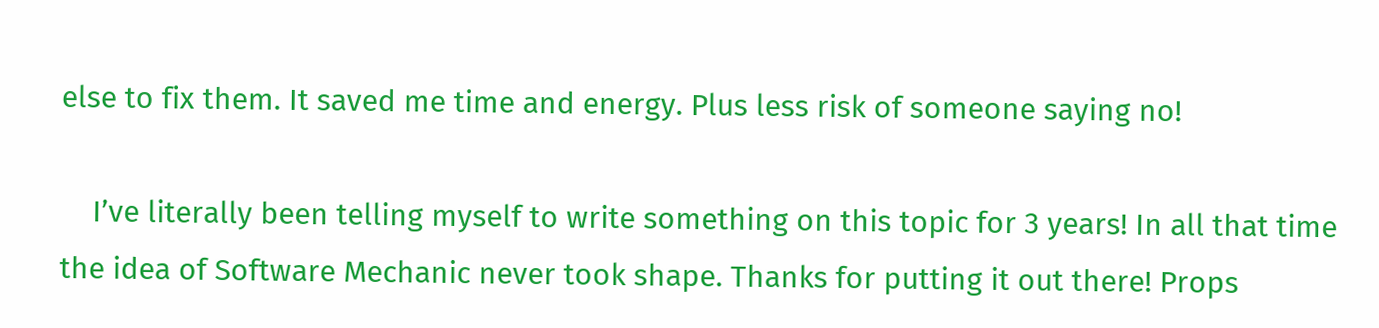else to fix them. It saved me time and energy. Plus less risk of someone saying no!

    I’ve literally been telling myself to write something on this topic for 3 years! In all that time the idea of Software Mechanic never took shape. Thanks for putting it out there! Props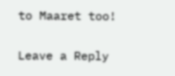to Maaret too!

Leave a Reply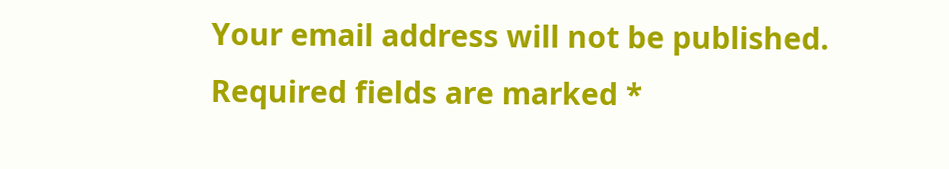Your email address will not be published. Required fields are marked *